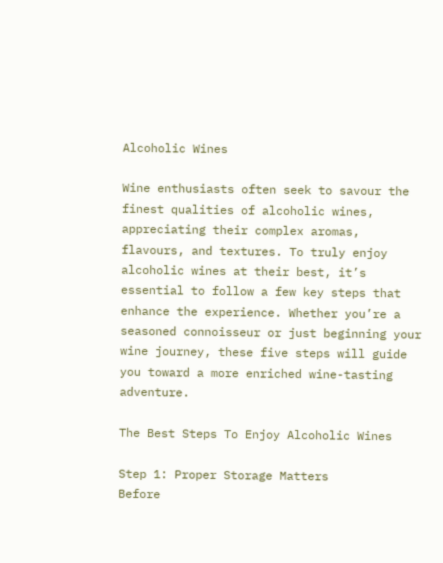Alcoholic Wines

Wine enthusiasts often seek to savour the finest qualities of alcoholic wines, appreciating their complex aromas, flavours, and textures. To truly enjoy alcoholic wines at their best, it’s essential to follow a few key steps that enhance the experience. Whether you’re a seasoned connoisseur or just beginning your wine journey, these five steps will guide you toward a more enriched wine-tasting adventure.

The Best Steps To Enjoy Alcoholic Wines

Step 1: Proper Storage Matters
Before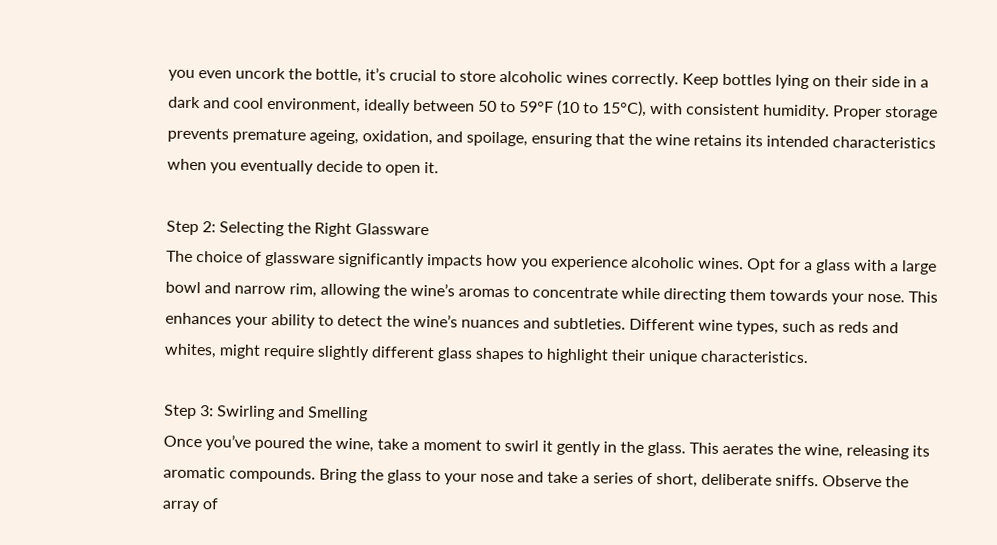you even uncork the bottle, it’s crucial to store alcoholic wines correctly. Keep bottles lying on their side in a dark and cool environment, ideally between 50 to 59°F (10 to 15°C), with consistent humidity. Proper storage prevents premature ageing, oxidation, and spoilage, ensuring that the wine retains its intended characteristics when you eventually decide to open it.

Step 2: Selecting the Right Glassware
The choice of glassware significantly impacts how you experience alcoholic wines. Opt for a glass with a large bowl and narrow rim, allowing the wine’s aromas to concentrate while directing them towards your nose. This enhances your ability to detect the wine’s nuances and subtleties. Different wine types, such as reds and whites, might require slightly different glass shapes to highlight their unique characteristics.

Step 3: Swirling and Smelling
Once you’ve poured the wine, take a moment to swirl it gently in the glass. This aerates the wine, releasing its aromatic compounds. Bring the glass to your nose and take a series of short, deliberate sniffs. Observe the array of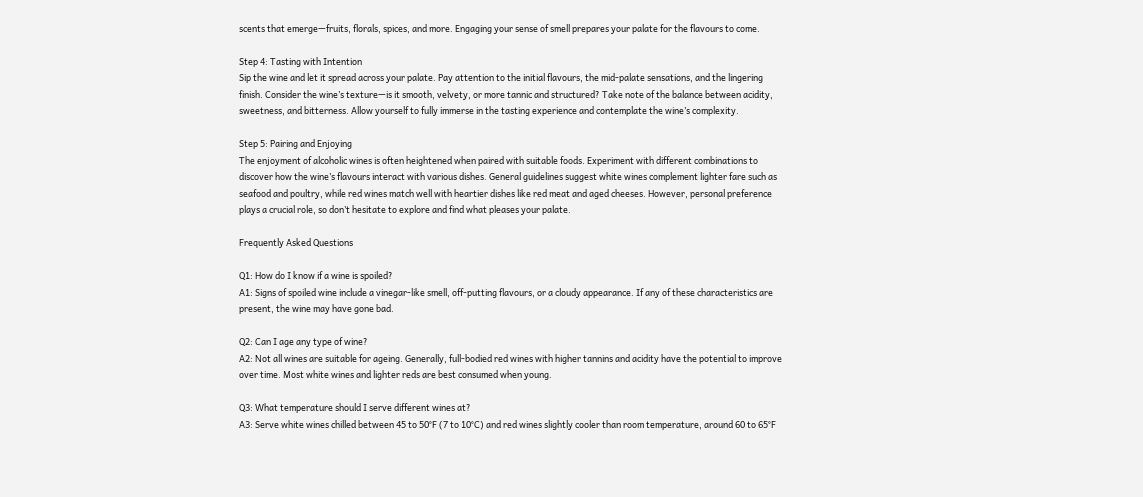scents that emerge—fruits, florals, spices, and more. Engaging your sense of smell prepares your palate for the flavours to come.

Step 4: Tasting with Intention
Sip the wine and let it spread across your palate. Pay attention to the initial flavours, the mid-palate sensations, and the lingering finish. Consider the wine’s texture—is it smooth, velvety, or more tannic and structured? Take note of the balance between acidity, sweetness, and bitterness. Allow yourself to fully immerse in the tasting experience and contemplate the wine’s complexity.

Step 5: Pairing and Enjoying
The enjoyment of alcoholic wines is often heightened when paired with suitable foods. Experiment with different combinations to discover how the wine’s flavours interact with various dishes. General guidelines suggest white wines complement lighter fare such as seafood and poultry, while red wines match well with heartier dishes like red meat and aged cheeses. However, personal preference plays a crucial role, so don’t hesitate to explore and find what pleases your palate.

Frequently Asked Questions

Q1: How do I know if a wine is spoiled?
A1: Signs of spoiled wine include a vinegar-like smell, off-putting flavours, or a cloudy appearance. If any of these characteristics are present, the wine may have gone bad.

Q2: Can I age any type of wine?
A2: Not all wines are suitable for ageing. Generally, full-bodied red wines with higher tannins and acidity have the potential to improve over time. Most white wines and lighter reds are best consumed when young.

Q3: What temperature should I serve different wines at?
A3: Serve white wines chilled between 45 to 50°F (7 to 10°C) and red wines slightly cooler than room temperature, around 60 to 65°F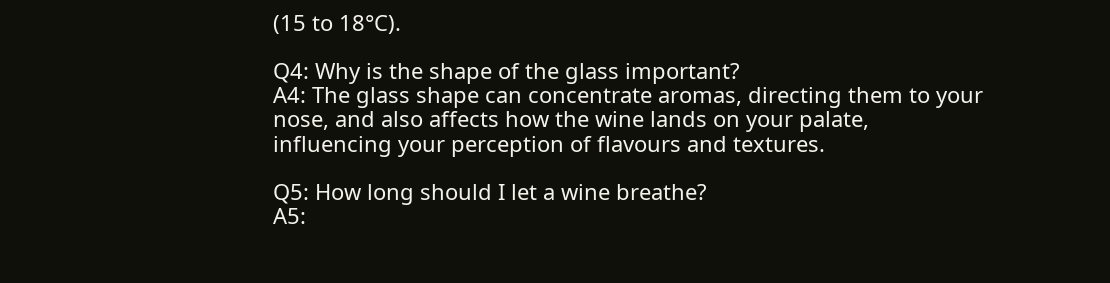(15 to 18°C).

Q4: Why is the shape of the glass important?
A4: The glass shape can concentrate aromas, directing them to your nose, and also affects how the wine lands on your palate, influencing your perception of flavours and textures.

Q5: How long should I let a wine breathe?
A5: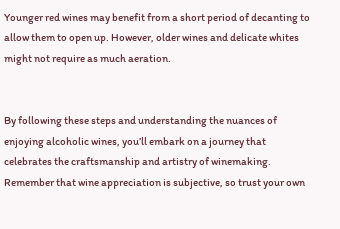Younger red wines may benefit from a short period of decanting to allow them to open up. However, older wines and delicate whites might not require as much aeration.


By following these steps and understanding the nuances of enjoying alcoholic wines, you’ll embark on a journey that celebrates the craftsmanship and artistry of winemaking. Remember that wine appreciation is subjective, so trust your own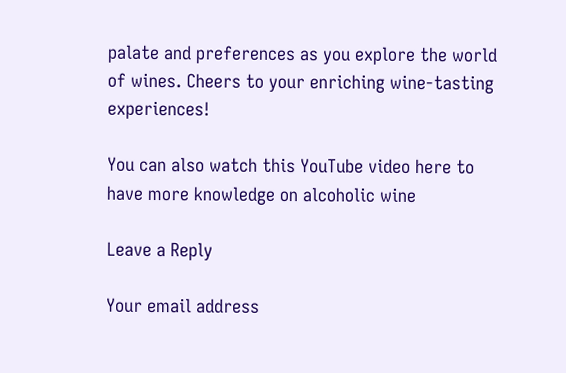palate and preferences as you explore the world of wines. Cheers to your enriching wine-tasting experiences!

You can also watch this YouTube video here to have more knowledge on alcoholic wine

Leave a Reply

Your email address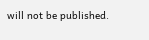will not be published.